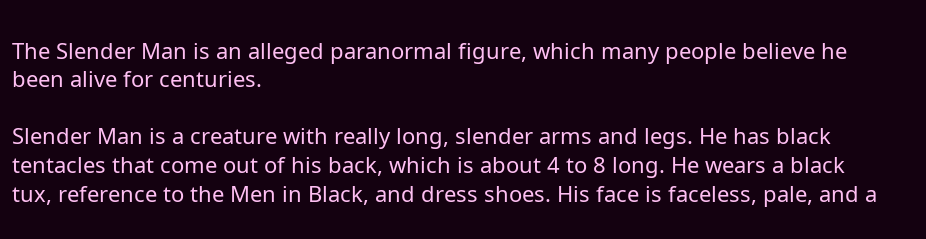The Slender Man is an alleged paranormal figure, which many people believe he been alive for centuries.

Slender Man is a creature with really long, slender arms and legs. He has black tentacles that come out of his back, which is about 4 to 8 long. He wears a black tux, reference to the Men in Black, and dress shoes. His face is faceless, pale, and a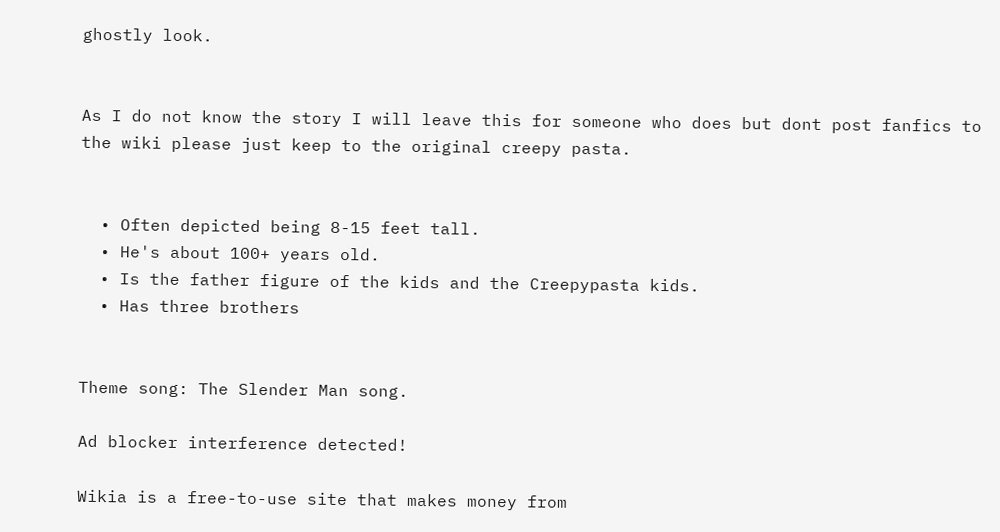ghostly look.


As I do not know the story I will leave this for someone who does but dont post fanfics to the wiki please just keep to the original creepy pasta.


  • Often depicted being 8-15 feet tall.
  • He's about 100+ years old.
  • Is the father figure of the kids and the Creepypasta kids.
  • Has three brothers


Theme song: The Slender Man song.

Ad blocker interference detected!

Wikia is a free-to-use site that makes money from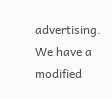advertising. We have a modified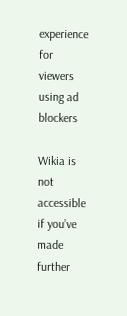experience for viewers using ad blockers

Wikia is not accessible if you’ve made further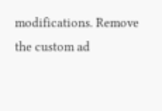modifications. Remove the custom ad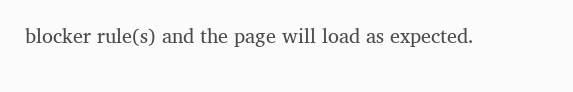blocker rule(s) and the page will load as expected.